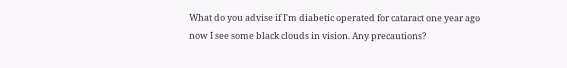What do you advise if I'm diabetic operated for cataract one year ago now I see some black clouds in vision. Any precautions?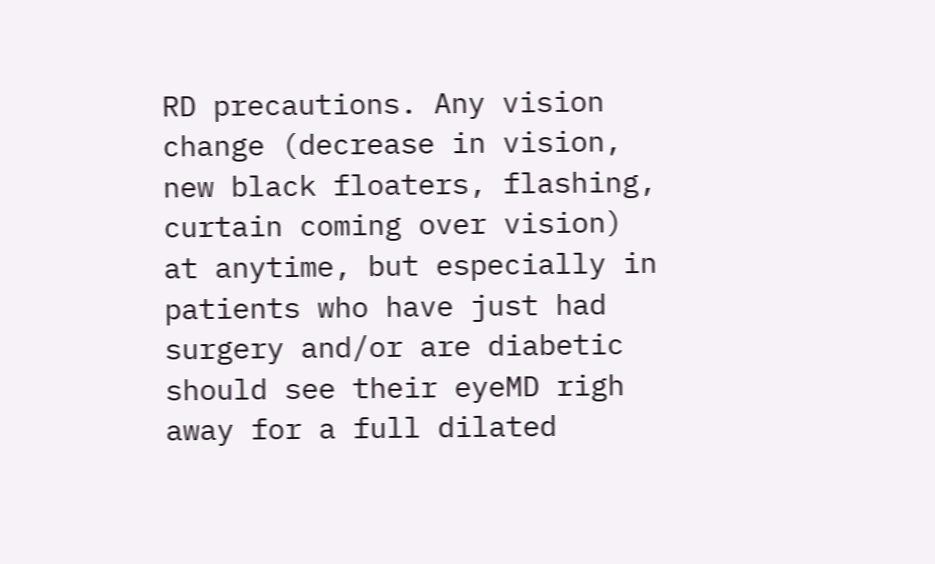RD precautions. Any vision change (decrease in vision, new black floaters, flashing, curtain coming over vision) at anytime, but especially in patients who have just had surgery and/or are diabetic should see their eyeMD righ away for a full dilated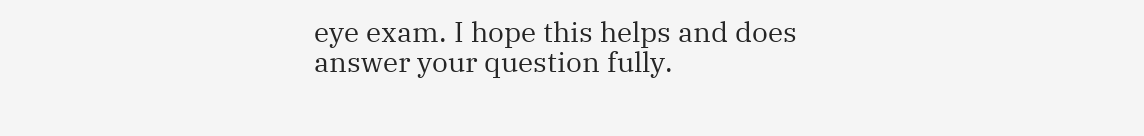eye exam. I hope this helps and does answer your question fully.